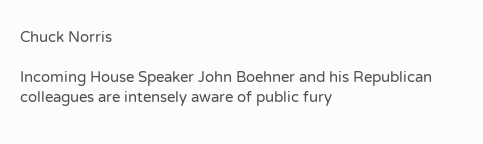Chuck Norris

Incoming House Speaker John Boehner and his Republican colleagues are intensely aware of public fury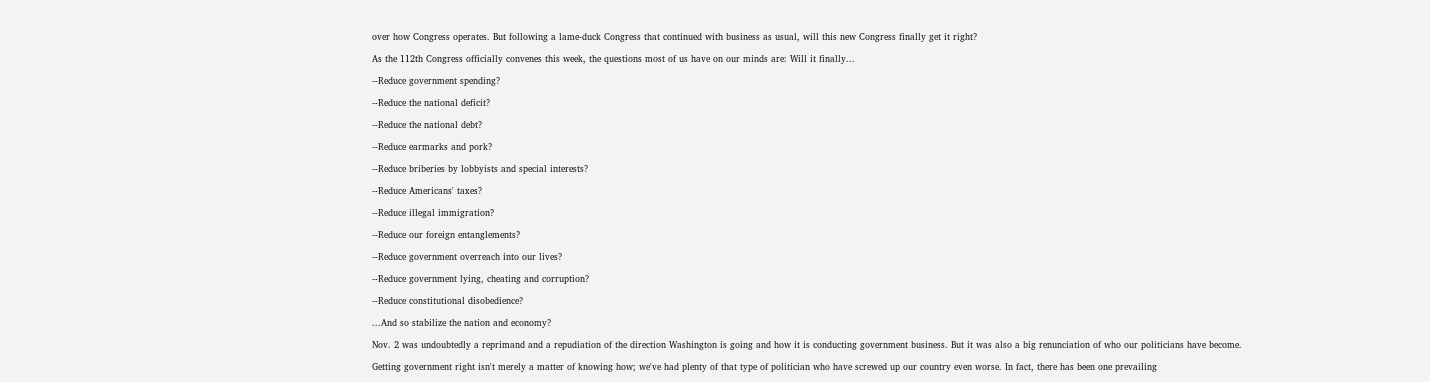over how Congress operates. But following a lame-duck Congress that continued with business as usual, will this new Congress finally get it right?

As the 112th Congress officially convenes this week, the questions most of us have on our minds are: Will it finally...

--Reduce government spending?

--Reduce the national deficit?

--Reduce the national debt?

--Reduce earmarks and pork?

--Reduce briberies by lobbyists and special interests?

--Reduce Americans' taxes?

--Reduce illegal immigration?

--Reduce our foreign entanglements?

--Reduce government overreach into our lives?

--Reduce government lying, cheating and corruption?

--Reduce constitutional disobedience?

...And so stabilize the nation and economy?

Nov. 2 was undoubtedly a reprimand and a repudiation of the direction Washington is going and how it is conducting government business. But it was also a big renunciation of who our politicians have become.

Getting government right isn't merely a matter of knowing how; we've had plenty of that type of politician who have screwed up our country even worse. In fact, there has been one prevailing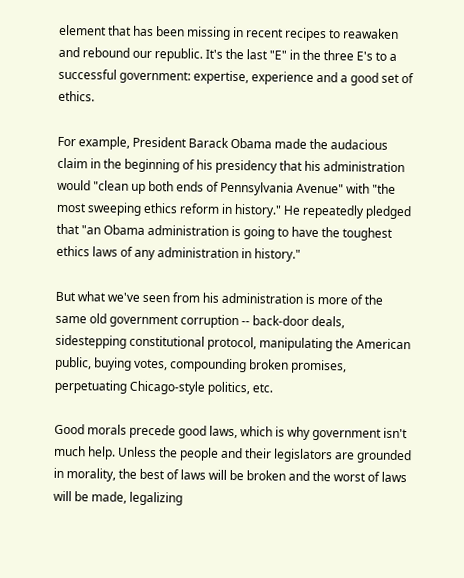element that has been missing in recent recipes to reawaken and rebound our republic. It's the last "E" in the three E's to a successful government: expertise, experience and a good set of ethics.

For example, President Barack Obama made the audacious claim in the beginning of his presidency that his administration would "clean up both ends of Pennsylvania Avenue" with "the most sweeping ethics reform in history." He repeatedly pledged that "an Obama administration is going to have the toughest ethics laws of any administration in history."

But what we've seen from his administration is more of the same old government corruption -- back-door deals, sidestepping constitutional protocol, manipulating the American public, buying votes, compounding broken promises, perpetuating Chicago-style politics, etc.

Good morals precede good laws, which is why government isn't much help. Unless the people and their legislators are grounded in morality, the best of laws will be broken and the worst of laws will be made, legalizing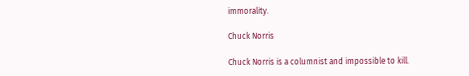immorality.

Chuck Norris

Chuck Norris is a columnist and impossible to kill.